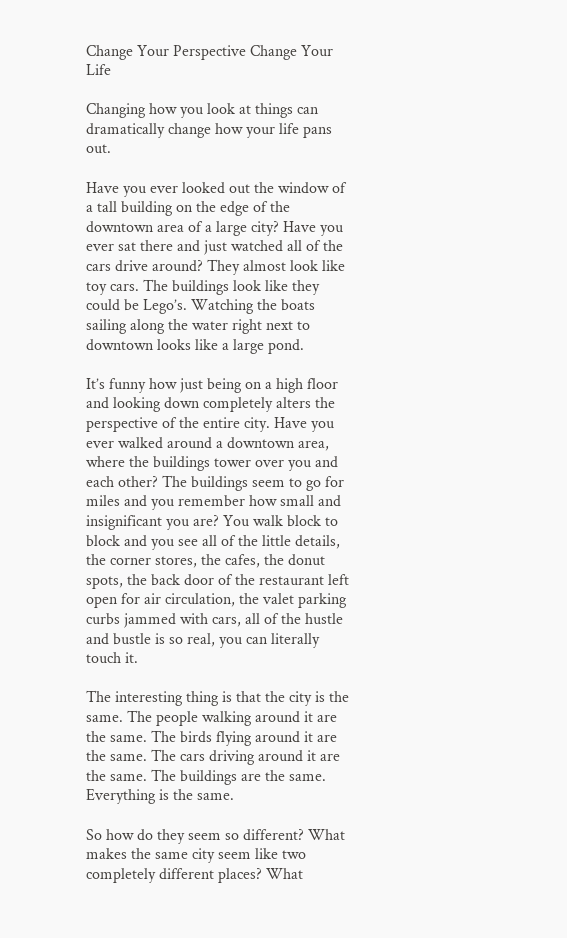Change Your Perspective Change Your Life

Changing how you look at things can dramatically change how your life pans out.

Have you ever looked out the window of a tall building on the edge of the downtown area of a large city? Have you ever sat there and just watched all of the cars drive around? They almost look like toy cars. The buildings look like they could be Lego’s. Watching the boats sailing along the water right next to downtown looks like a large pond.

It’s funny how just being on a high floor and looking down completely alters the perspective of the entire city. Have you ever walked around a downtown area, where the buildings tower over you and each other? The buildings seem to go for miles and you remember how small and insignificant you are? You walk block to block and you see all of the little details, the corner stores, the cafes, the donut spots, the back door of the restaurant left open for air circulation, the valet parking curbs jammed with cars, all of the hustle and bustle is so real, you can literally touch it.

The interesting thing is that the city is the same. The people walking around it are the same. The birds flying around it are the same. The cars driving around it are the same. The buildings are the same. Everything is the same.

So how do they seem so different? What makes the same city seem like two completely different places? What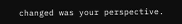changed was your perspective.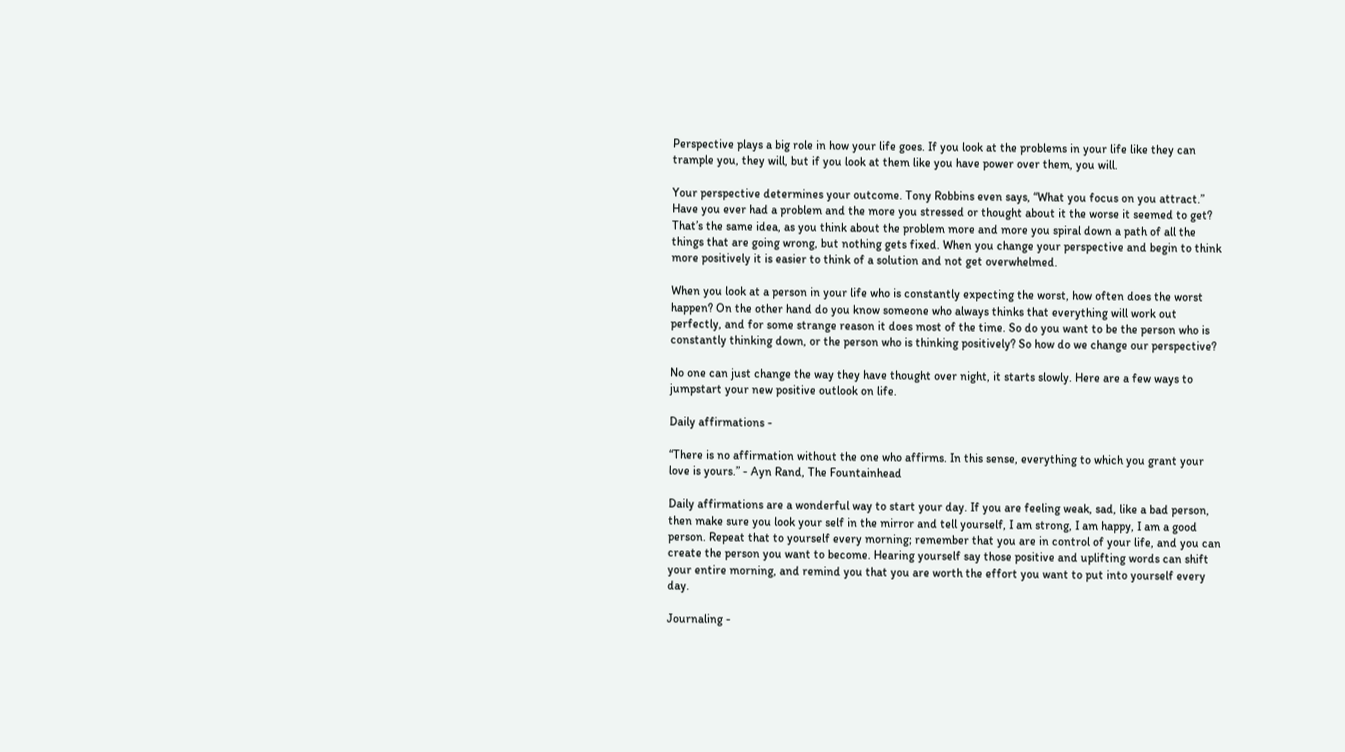Perspective plays a big role in how your life goes. If you look at the problems in your life like they can trample you, they will, but if you look at them like you have power over them, you will.

Your perspective determines your outcome. Tony Robbins even says, “What you focus on you attract.” Have you ever had a problem and the more you stressed or thought about it the worse it seemed to get? That’s the same idea, as you think about the problem more and more you spiral down a path of all the things that are going wrong, but nothing gets fixed. When you change your perspective and begin to think more positively it is easier to think of a solution and not get overwhelmed.

When you look at a person in your life who is constantly expecting the worst, how often does the worst happen? On the other hand do you know someone who always thinks that everything will work out perfectly, and for some strange reason it does most of the time. So do you want to be the person who is constantly thinking down, or the person who is thinking positively? So how do we change our perspective?

No one can just change the way they have thought over night, it starts slowly. Here are a few ways to jumpstart your new positive outlook on life.

Daily affirmations -

“There is no affirmation without the one who affirms. In this sense, everything to which you grant your love is yours.” - Ayn Rand, The Fountainhead

Daily affirmations are a wonderful way to start your day. If you are feeling weak, sad, like a bad person, then make sure you look your self in the mirror and tell yourself, I am strong, I am happy, I am a good person. Repeat that to yourself every morning; remember that you are in control of your life, and you can create the person you want to become. Hearing yourself say those positive and uplifting words can shift your entire morning, and remind you that you are worth the effort you want to put into yourself every day.

Journaling -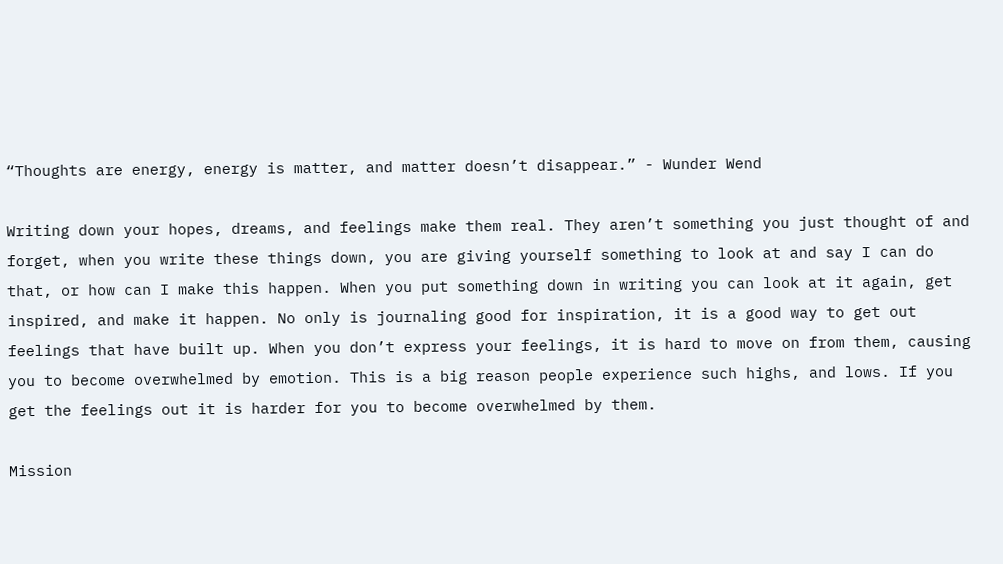“Thoughts are energy, energy is matter, and matter doesn’t disappear.” - Wunder Wend

Writing down your hopes, dreams, and feelings make them real. They aren’t something you just thought of and forget, when you write these things down, you are giving yourself something to look at and say I can do that, or how can I make this happen. When you put something down in writing you can look at it again, get inspired, and make it happen. No only is journaling good for inspiration, it is a good way to get out feelings that have built up. When you don’t express your feelings, it is hard to move on from them, causing you to become overwhelmed by emotion. This is a big reason people experience such highs, and lows. If you get the feelings out it is harder for you to become overwhelmed by them.

Mission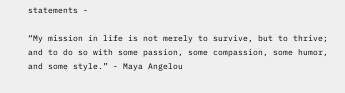statements -

“My mission in life is not merely to survive, but to thrive; and to do so with some passion, some compassion, some humor, and some style.” - Maya Angelou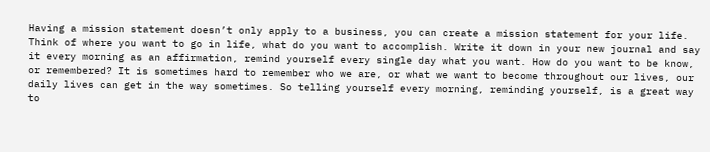Having a mission statement doesn’t only apply to a business, you can create a mission statement for your life. Think of where you want to go in life, what do you want to accomplish. Write it down in your new journal and say it every morning as an affirmation, remind yourself every single day what you want. How do you want to be know, or remembered? It is sometimes hard to remember who we are, or what we want to become throughout our lives, our daily lives can get in the way sometimes. So telling yourself every morning, reminding yourself, is a great way to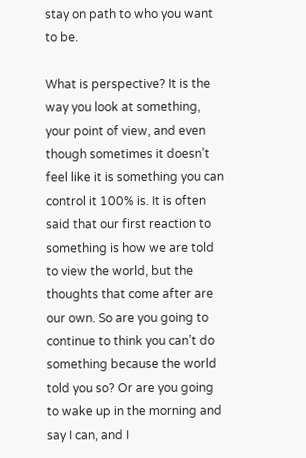stay on path to who you want to be.

What is perspective? It is the way you look at something, your point of view, and even though sometimes it doesn’t feel like it is something you can control it 100% is. It is often said that our first reaction to something is how we are told to view the world, but the thoughts that come after are our own. So are you going to continue to think you can’t do something because the world told you so? Or are you going to wake up in the morning and say I can, and I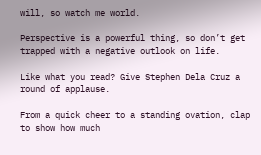will, so watch me world.

Perspective is a powerful thing, so don’t get trapped with a negative outlook on life.

Like what you read? Give Stephen Dela Cruz a round of applause.

From a quick cheer to a standing ovation, clap to show how much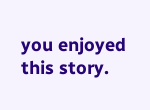you enjoyed this story.